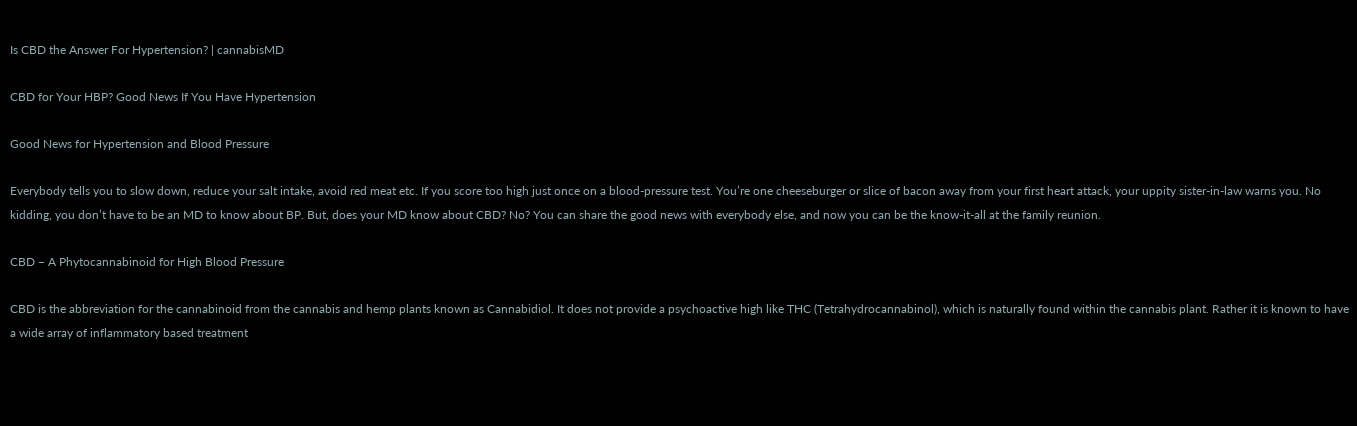Is CBD the Answer For Hypertension? | cannabisMD

CBD for Your HBP? Good News If You Have Hypertension

Good News for Hypertension and Blood Pressure

Everybody tells you to slow down, reduce your salt intake, avoid red meat etc. If you score too high just once on a blood-pressure test. You’re one cheeseburger or slice of bacon away from your first heart attack, your uppity sister-in-law warns you. No kidding, you don’t have to be an MD to know about BP. But, does your MD know about CBD? No? You can share the good news with everybody else, and now you can be the know-it-all at the family reunion.

CBD – A Phytocannabinoid for High Blood Pressure

CBD is the abbreviation for the cannabinoid from the cannabis and hemp plants known as Cannabidiol. It does not provide a psychoactive high like THC (Tetrahydrocannabinol), which is naturally found within the cannabis plant. Rather it is known to have a wide array of inflammatory based treatment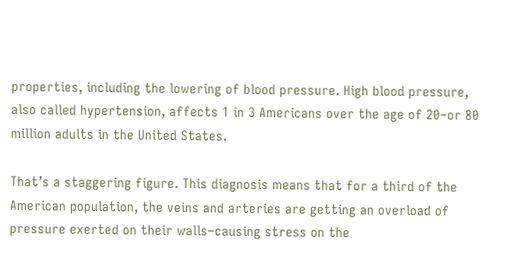properties, including the lowering of blood pressure. High blood pressure, also called hypertension, affects 1 in 3 Americans over the age of 20–or 80 million adults in the United States.

That’s a staggering figure. This diagnosis means that for a third of the American population, the veins and arteries are getting an overload of pressure exerted on their walls–causing stress on the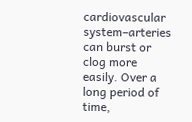cardiovascular system–arteries can burst or clog more easily. Over a long period of time,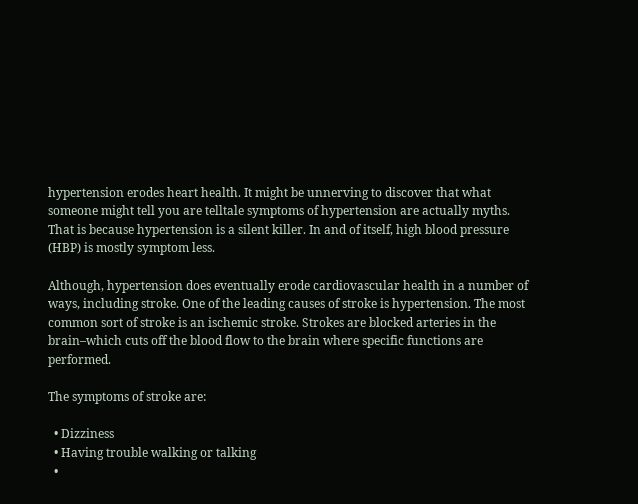hypertension erodes heart health. It might be unnerving to discover that what someone might tell you are telltale symptoms of hypertension are actually myths. That is because hypertension is a silent killer. In and of itself, high blood pressure (HBP) is mostly symptom less.

Although, hypertension does eventually erode cardiovascular health in a number of ways, including stroke. One of the leading causes of stroke is hypertension. The most common sort of stroke is an ischemic stroke. Strokes are blocked arteries in the brain–which cuts off the blood flow to the brain where specific functions are performed.

The symptoms of stroke are:

  • Dizziness
  • Having trouble walking or talking
  •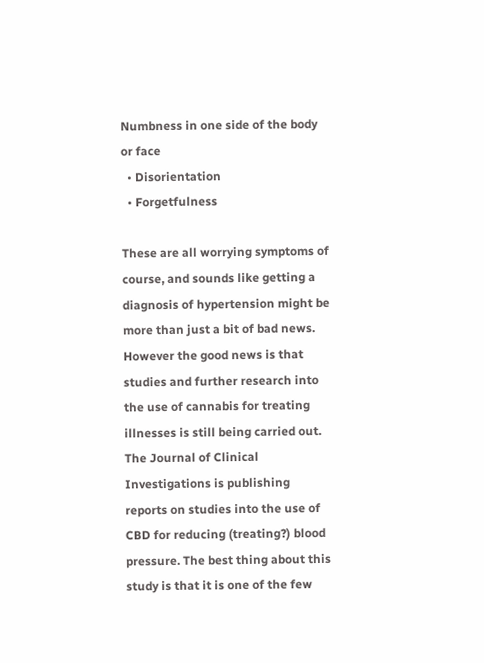Numbness in one side of the body or face
  • Disorientation
  • Forgetfulness

These are all worrying symptoms of course, and sounds like getting a diagnosis of hypertension might be more than just a bit of bad news. However the good news is that studies and further research into the use of cannabis for treating illnesses is still being carried out. The Journal of Clinical Investigations is publishing reports on studies into the use of CBD for reducing (treating?) blood pressure. The best thing about this study is that it is one of the few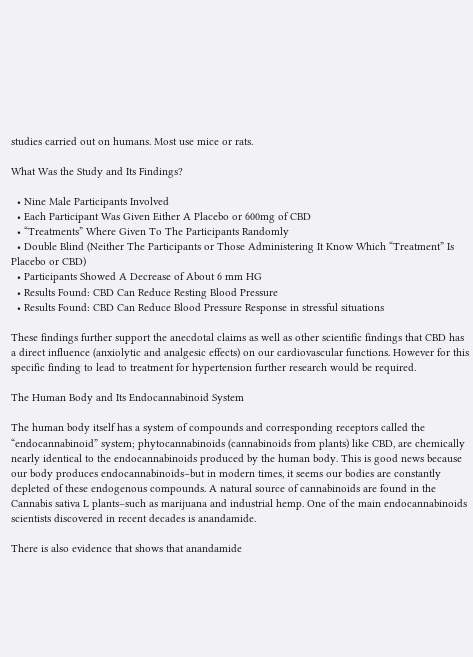studies carried out on humans. Most use mice or rats.

What Was the Study and Its Findings?

  • Nine Male Participants Involved
  • Each Participant Was Given Either A Placebo or 600mg of CBD
  • “Treatments” Where Given To The Participants Randomly
  • Double Blind (Neither The Participants or Those Administering It Know Which “Treatment” Is Placebo or CBD)
  • Participants Showed A Decrease of About 6 mm HG
  • Results Found: CBD Can Reduce Resting Blood Pressure
  • Results Found: CBD Can Reduce Blood Pressure Response in stressful situations

These findings further support the anecdotal claims as well as other scientific findings that CBD has a direct influence (anxiolytic and analgesic effects) on our cardiovascular functions. However for this specific finding to lead to treatment for hypertension further research would be required.

The Human Body and Its Endocannabinoid System

The human body itself has a system of compounds and corresponding receptors called the “endocannabinoid” system; phytocannabinoids (cannabinoids from plants) like CBD, are chemically nearly identical to the endocannabinoids produced by the human body. This is good news because our body produces endocannabinoids–but in modern times, it seems our bodies are constantly depleted of these endogenous compounds. A natural source of cannabinoids are found in the Cannabis sativa L plants–such as marijuana and industrial hemp. One of the main endocannabinoids scientists discovered in recent decades is anandamide.

There is also evidence that shows that anandamide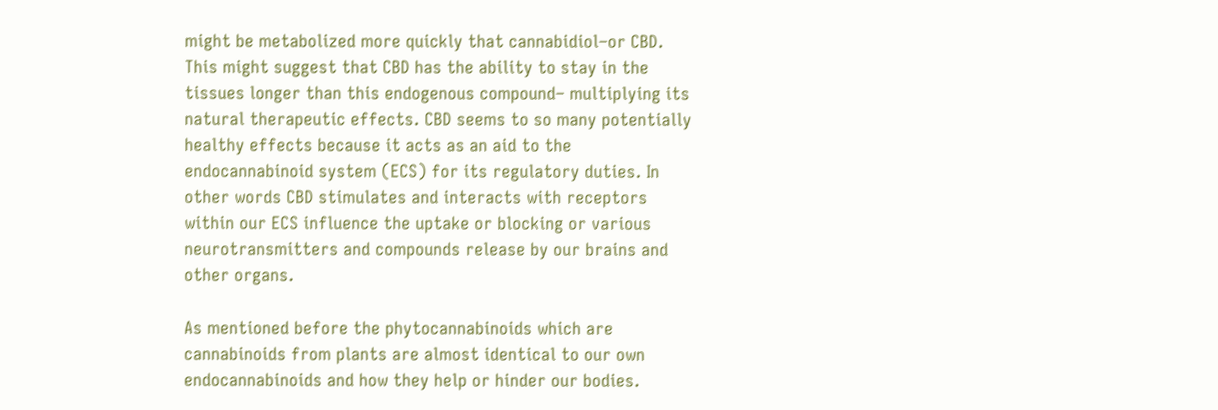might be metabolized more quickly that cannabidiol–or CBD. This might suggest that CBD has the ability to stay in the tissues longer than this endogenous compound– multiplying its natural therapeutic effects. CBD seems to so many potentially healthy effects because it acts as an aid to the endocannabinoid system (ECS) for its regulatory duties. In other words CBD stimulates and interacts with receptors within our ECS influence the uptake or blocking or various neurotransmitters and compounds release by our brains and other organs.

As mentioned before the phytocannabinoids which are cannabinoids from plants are almost identical to our own endocannabinoids and how they help or hinder our bodies.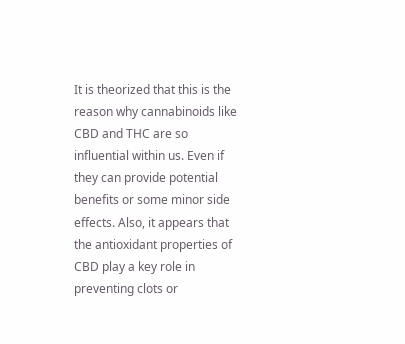It is theorized that this is the reason why cannabinoids like CBD and THC are so influential within us. Even if they can provide potential benefits or some minor side effects. Also, it appears that the antioxidant properties of CBD play a key role in preventing clots or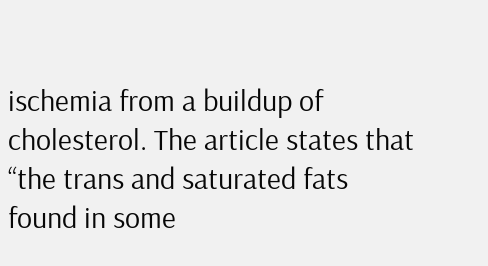ischemia from a buildup of cholesterol. The article states that “the trans and saturated fats found in some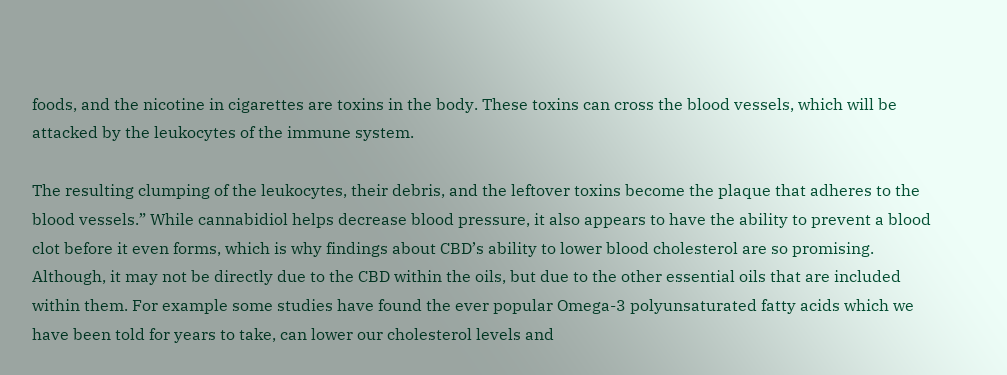foods, and the nicotine in cigarettes are toxins in the body. These toxins can cross the blood vessels, which will be attacked by the leukocytes of the immune system.

The resulting clumping of the leukocytes, their debris, and the leftover toxins become the plaque that adheres to the blood vessels.” While cannabidiol helps decrease blood pressure, it also appears to have the ability to prevent a blood clot before it even forms, which is why findings about CBD’s ability to lower blood cholesterol are so promising. Although, it may not be directly due to the CBD within the oils, but due to the other essential oils that are included within them. For example some studies have found the ever popular Omega-3 polyunsaturated fatty acids which we have been told for years to take, can lower our cholesterol levels and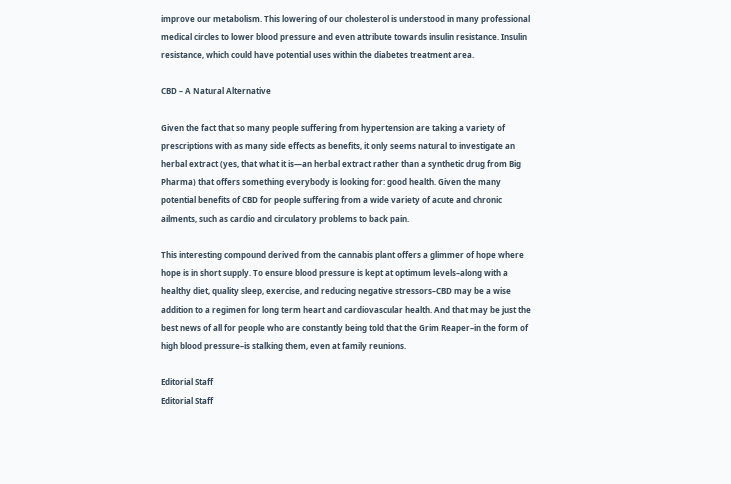improve our metabolism. This lowering of our cholesterol is understood in many professional medical circles to lower blood pressure and even attribute towards insulin resistance. Insulin resistance, which could have potential uses within the diabetes treatment area.

CBD – A Natural Alternative

Given the fact that so many people suffering from hypertension are taking a variety of prescriptions with as many side effects as benefits, it only seems natural to investigate an herbal extract (yes, that what it is—an herbal extract rather than a synthetic drug from Big Pharma) that offers something everybody is looking for: good health. Given the many potential benefits of CBD for people suffering from a wide variety of acute and chronic ailments, such as cardio and circulatory problems to back pain.

This interesting compound derived from the cannabis plant offers a glimmer of hope where hope is in short supply. To ensure blood pressure is kept at optimum levels–along with a healthy diet, quality sleep, exercise, and reducing negative stressors–CBD may be a wise addition to a regimen for long term heart and cardiovascular health. And that may be just the best news of all for people who are constantly being told that the Grim Reaper–in the form of high blood pressure–is stalking them, even at family reunions.

Editorial Staff
Editorial Staff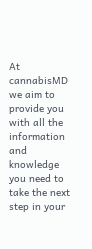At cannabisMD we aim to provide you with all the information and knowledge you need to take the next step in your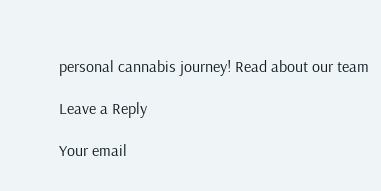personal cannabis journey! Read about our team

Leave a Reply

Your email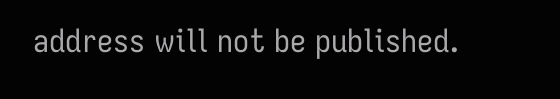address will not be published.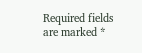Required fields are marked *